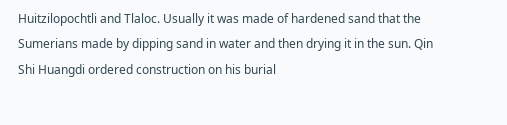Huitzilopochtli and Tlaloc. Usually it was made of hardened sand that the Sumerians made by dipping sand in water and then drying it in the sun. Qin Shi Huangdi ordered construction on his burial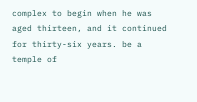complex to begin when he was aged thirteen, and it continued for thirty-six years. be a temple of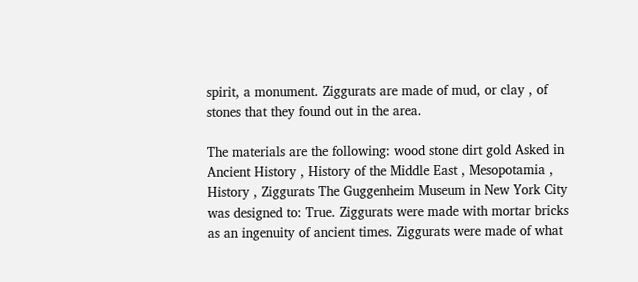spirit, a monument. Ziggurats are made of mud, or clay , of stones that they found out in the area.

The materials are the following: wood stone dirt gold Asked in Ancient History , History of the Middle East , Mesopotamia , History , Ziggurats The Guggenheim Museum in New York City was designed to: True. Ziggurats were made with mortar bricks as an ingenuity of ancient times. Ziggurats were made of what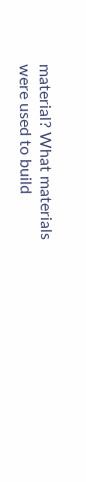material? What materials were used to build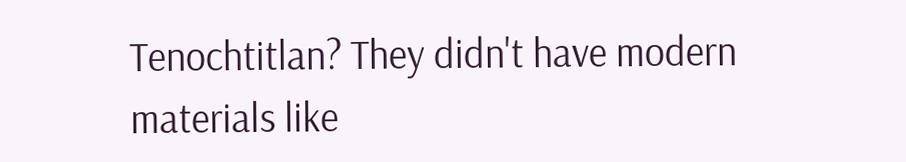Tenochtitlan? They didn't have modern materials like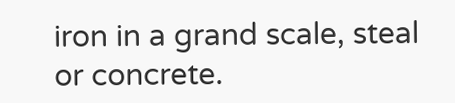iron in a grand scale, steal or concrete.